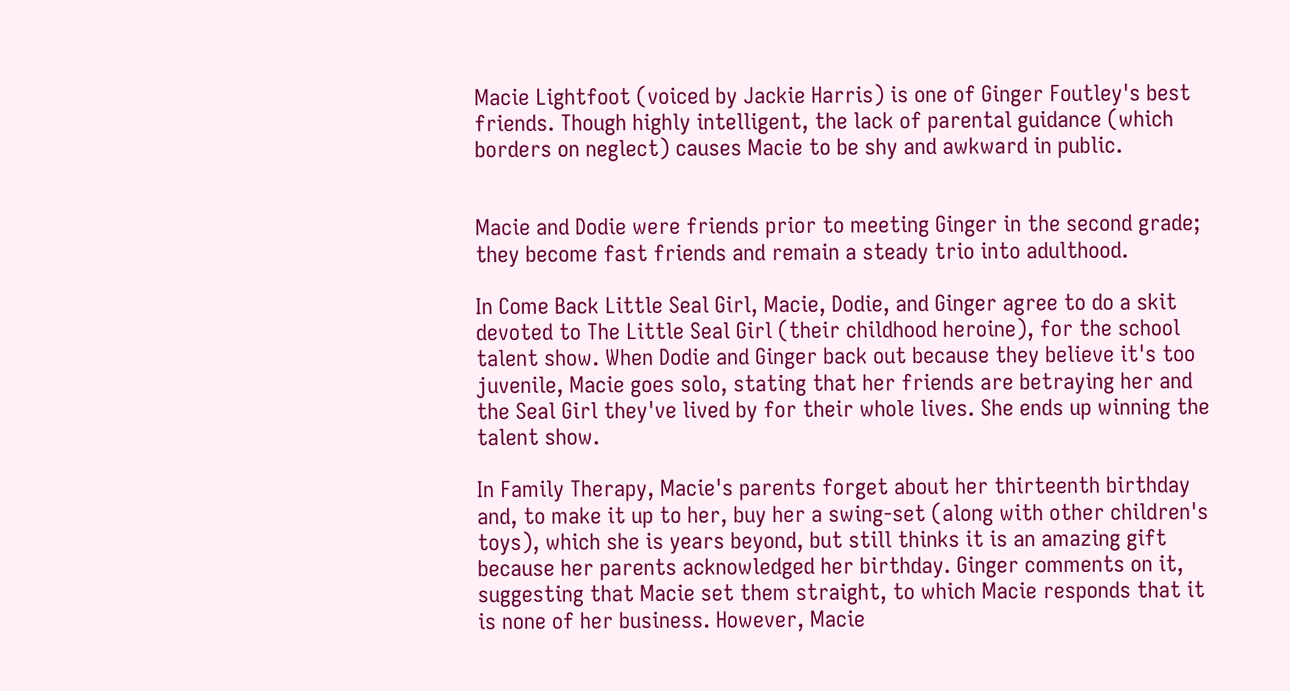Macie Lightfoot (voiced by Jackie Harris) is one of Ginger Foutley's best friends. Though highly intelligent, the lack of parental guidance (which borders on neglect) causes Macie to be shy and awkward in public.


Macie and Dodie were friends prior to meeting Ginger in the second grade; they become fast friends and remain a steady trio into adulthood.

In Come Back Little Seal Girl, Macie, Dodie, and Ginger agree to do a skit devoted to The Little Seal Girl (their childhood heroine), for the school talent show. When Dodie and Ginger back out because they believe it's too juvenile, Macie goes solo, stating that her friends are betraying her and the Seal Girl they've lived by for their whole lives. She ends up winning the talent show.

In Family Therapy, Macie's parents forget about her thirteenth birthday and, to make it up to her, buy her a swing-set (along with other children's toys), which she is years beyond, but still thinks it is an amazing gift because her parents acknowledged her birthday. Ginger comments on it, suggesting that Macie set them straight, to which Macie responds that it is none of her business. However, Macie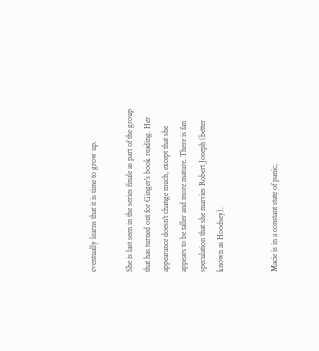eventually learns that it is time to grow up.

She is last seen in the series finale as part of the group that has turned out for Ginger's book reading. Her appearance doesn't change much, except that she appears to be taller and more mature. There is fan speculation that she marries Robert Joseph (better known as Hoodsey).


Macie is in a constant state of panic,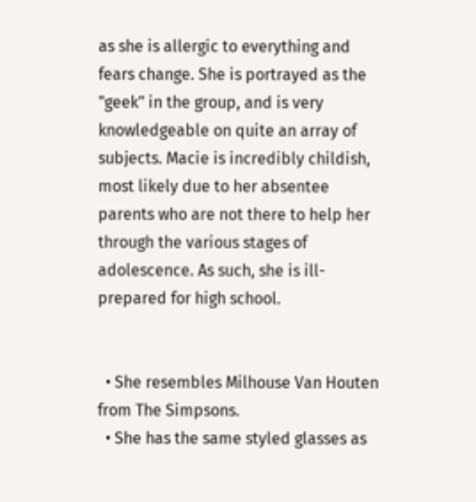as she is allergic to everything and fears change. She is portrayed as the "geek" in the group, and is very knowledgeable on quite an array of subjects. Macie is incredibly childish, most likely due to her absentee parents who are not there to help her through the various stages of adolescence. As such, she is ill-prepared for high school.


  • She resembles Milhouse Van Houten from The Simpsons.
  • She has the same styled glasses as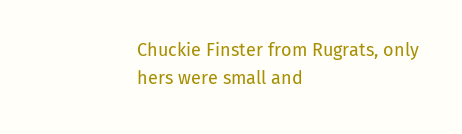Chuckie Finster from Rugrats, only hers were small and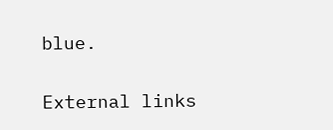blue.


External links